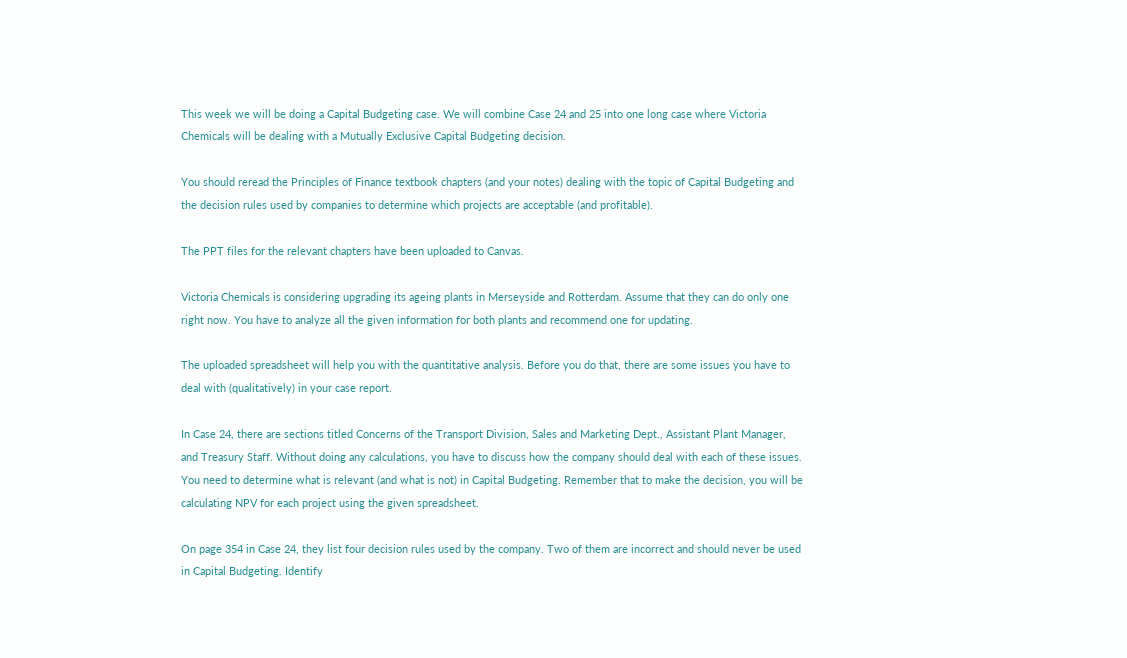This week we will be doing a Capital Budgeting case. We will combine Case 24 and 25 into one long case where Victoria Chemicals will be dealing with a Mutually Exclusive Capital Budgeting decision.

You should reread the Principles of Finance textbook chapters (and your notes) dealing with the topic of Capital Budgeting and the decision rules used by companies to determine which projects are acceptable (and profitable).

The PPT files for the relevant chapters have been uploaded to Canvas.

Victoria Chemicals is considering upgrading its ageing plants in Merseyside and Rotterdam. Assume that they can do only one right now. You have to analyze all the given information for both plants and recommend one for updating.

The uploaded spreadsheet will help you with the quantitative analysis. Before you do that, there are some issues you have to deal with (qualitatively) in your case report.

In Case 24, there are sections titled Concerns of the Transport Division, Sales and Marketing Dept., Assistant Plant Manager, and Treasury Staff. Without doing any calculations, you have to discuss how the company should deal with each of these issues. You need to determine what is relevant (and what is not) in Capital Budgeting. Remember that to make the decision, you will be calculating NPV for each project using the given spreadsheet.

On page 354 in Case 24, they list four decision rules used by the company. Two of them are incorrect and should never be used in Capital Budgeting. Identify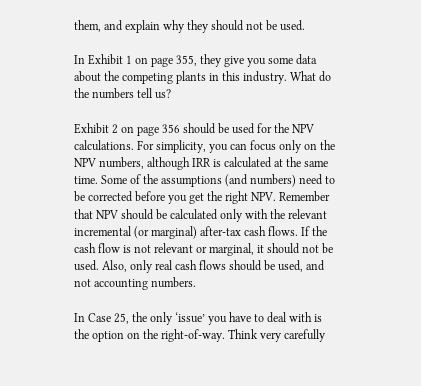them, and explain why they should not be used.

In Exhibit 1 on page 355, they give you some data about the competing plants in this industry. What do the numbers tell us?

Exhibit 2 on page 356 should be used for the NPV calculations. For simplicity, you can focus only on the NPV numbers, although IRR is calculated at the same time. Some of the assumptions (and numbers) need to be corrected before you get the right NPV. Remember that NPV should be calculated only with the relevant incremental (or marginal) after-tax cash flows. If the cash flow is not relevant or marginal, it should not be used. Also, only real cash flows should be used, and not accounting numbers.

In Case 25, the only ‘issue’ you have to deal with is the option on the right-of-way. Think very carefully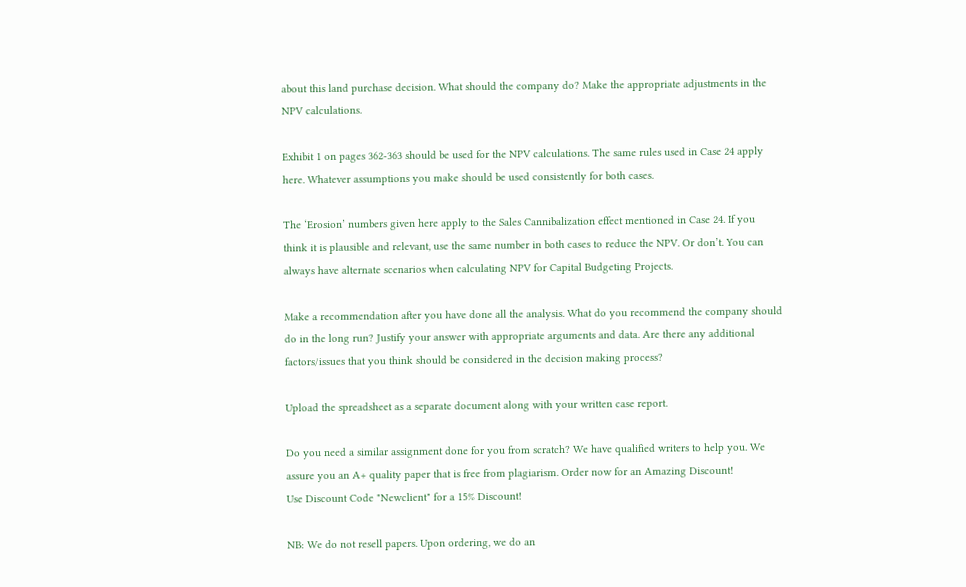about this land purchase decision. What should the company do? Make the appropriate adjustments in the NPV calculations.

Exhibit 1 on pages 362-363 should be used for the NPV calculations. The same rules used in Case 24 apply here. Whatever assumptions you make should be used consistently for both cases.

The ‘Erosion’ numbers given here apply to the Sales Cannibalization effect mentioned in Case 24. If you think it is plausible and relevant, use the same number in both cases to reduce the NPV. Or don’t. You can always have alternate scenarios when calculating NPV for Capital Budgeting Projects.

Make a recommendation after you have done all the analysis. What do you recommend the company should do in the long run? Justify your answer with appropriate arguments and data. Are there any additional factors/issues that you think should be considered in the decision making process?

Upload the spreadsheet as a separate document along with your written case report.

Do you need a similar assignment done for you from scratch? We have qualified writers to help you. We assure you an A+ quality paper that is free from plagiarism. Order now for an Amazing Discount!
Use Discount Code "Newclient" for a 15% Discount!

NB: We do not resell papers. Upon ordering, we do an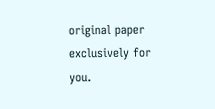original paper exclusively for you.